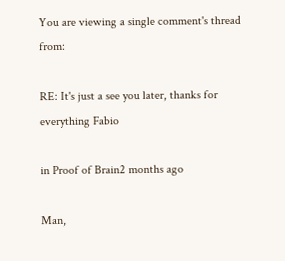You are viewing a single comment's thread from:

RE: It's just a see you later, thanks for everything Fabio

in Proof of Brain2 months ago

Man,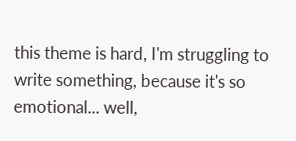this theme is hard, I'm struggling to write something, because it's so emotional... well,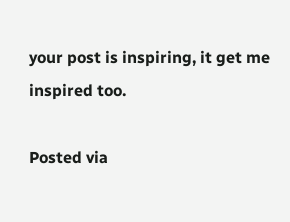your post is inspiring, it get me inspired too.

Posted via